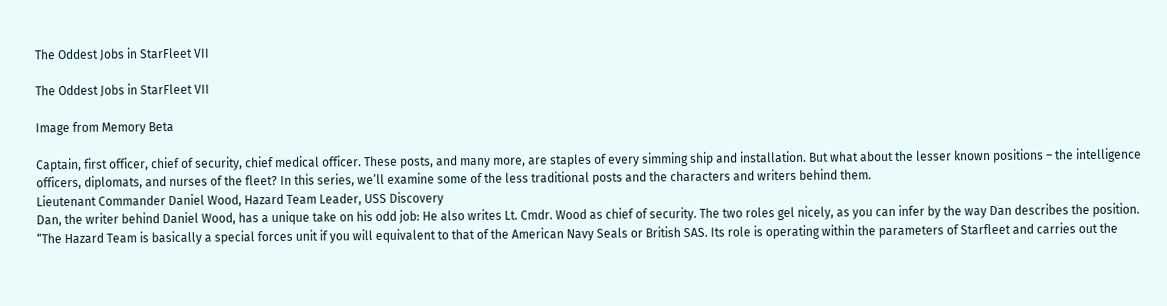The Oddest Jobs in StarFleet VII

The Oddest Jobs in StarFleet VII

Image from Memory Beta

Captain, first officer, chief of security, chief medical officer. These posts, and many more, are staples of every simming ship and installation. But what about the lesser known positions – the intelligence officers, diplomats, and nurses of the fleet? In this series, we’ll examine some of the less traditional posts and the characters and writers behind them.
Lieutenant Commander Daniel Wood, Hazard Team Leader, USS Discovery
Dan, the writer behind Daniel Wood, has a unique take on his odd job: He also writes Lt. Cmdr. Wood as chief of security. The two roles gel nicely, as you can infer by the way Dan describes the position. “The Hazard Team is basically a special forces unit if you will equivalent to that of the American Navy Seals or British SAS. Its role is operating within the parameters of Starfleet and carries out the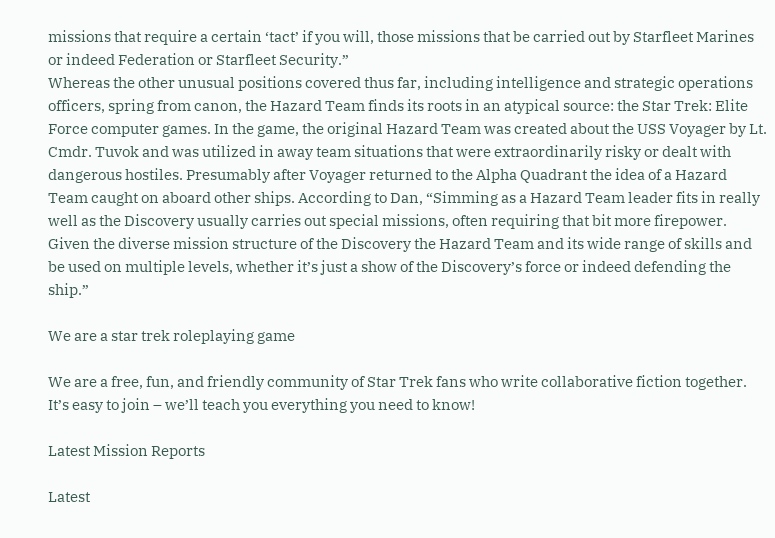missions that require a certain ‘tact’ if you will, those missions that be carried out by Starfleet Marines or indeed Federation or Starfleet Security.”
Whereas the other unusual positions covered thus far, including intelligence and strategic operations officers, spring from canon, the Hazard Team finds its roots in an atypical source: the Star Trek: Elite Force computer games. In the game, the original Hazard Team was created about the USS Voyager by Lt. Cmdr. Tuvok and was utilized in away team situations that were extraordinarily risky or dealt with dangerous hostiles. Presumably after Voyager returned to the Alpha Quadrant the idea of a Hazard Team caught on aboard other ships. According to Dan, “Simming as a Hazard Team leader fits in really well as the Discovery usually carries out special missions, often requiring that bit more firepower. Given the diverse mission structure of the Discovery the Hazard Team and its wide range of skills and be used on multiple levels, whether it’s just a show of the Discovery’s force or indeed defending the ship.”

We are a star trek roleplaying game

We are a free, fun, and friendly community of Star Trek fans who write collaborative fiction together. It’s easy to join – we’ll teach you everything you need to know!

Latest Mission Reports

Latest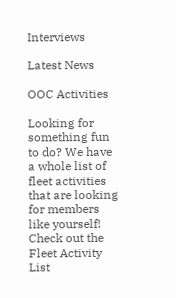Interviews

Latest News

OOC Activities

Looking for something fun to do? We have a whole list of fleet activities that are looking for members like yourself! Check out the Fleet Activity List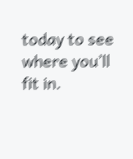today to see where you’ll fit in.